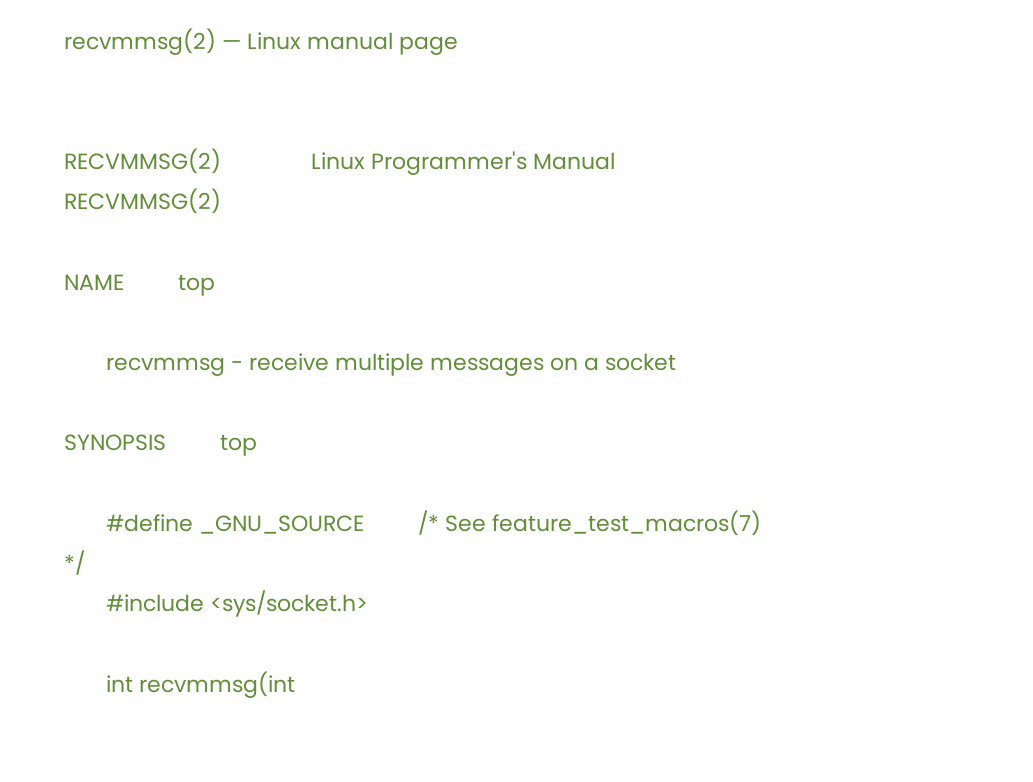recvmmsg(2) — Linux manual page


RECVMMSG(2)               Linux Programmer's Manual              RECVMMSG(2)

NAME         top

       recvmmsg - receive multiple messages on a socket

SYNOPSIS         top

       #define _GNU_SOURCE         /* See feature_test_macros(7) */
       #include <sys/socket.h>

       int recvmmsg(int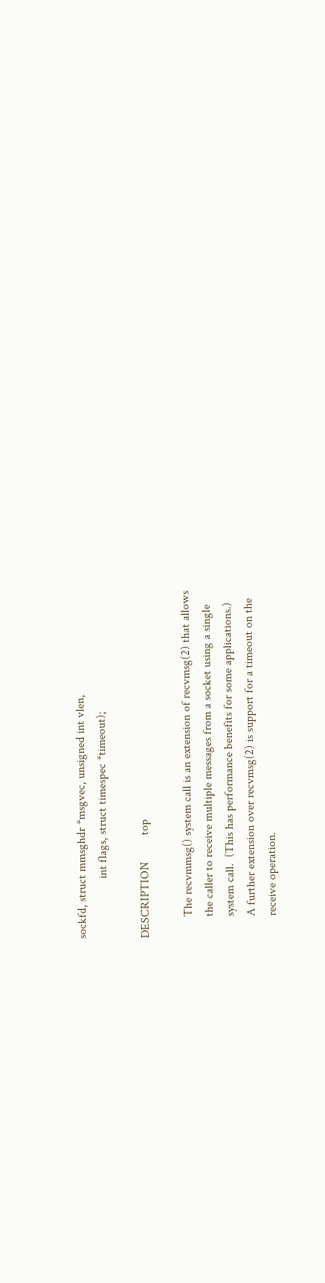sockfd, struct mmsghdr *msgvec, unsigned int vlen,
                    int flags, struct timespec *timeout);

DESCRIPTION         top

       The recvmmsg() system call is an extension of recvmsg(2) that allows
       the caller to receive multiple messages from a socket using a single
       system call.  (This has performance benefits for some applications.)
       A further extension over recvmsg(2) is support for a timeout on the
       receive operation.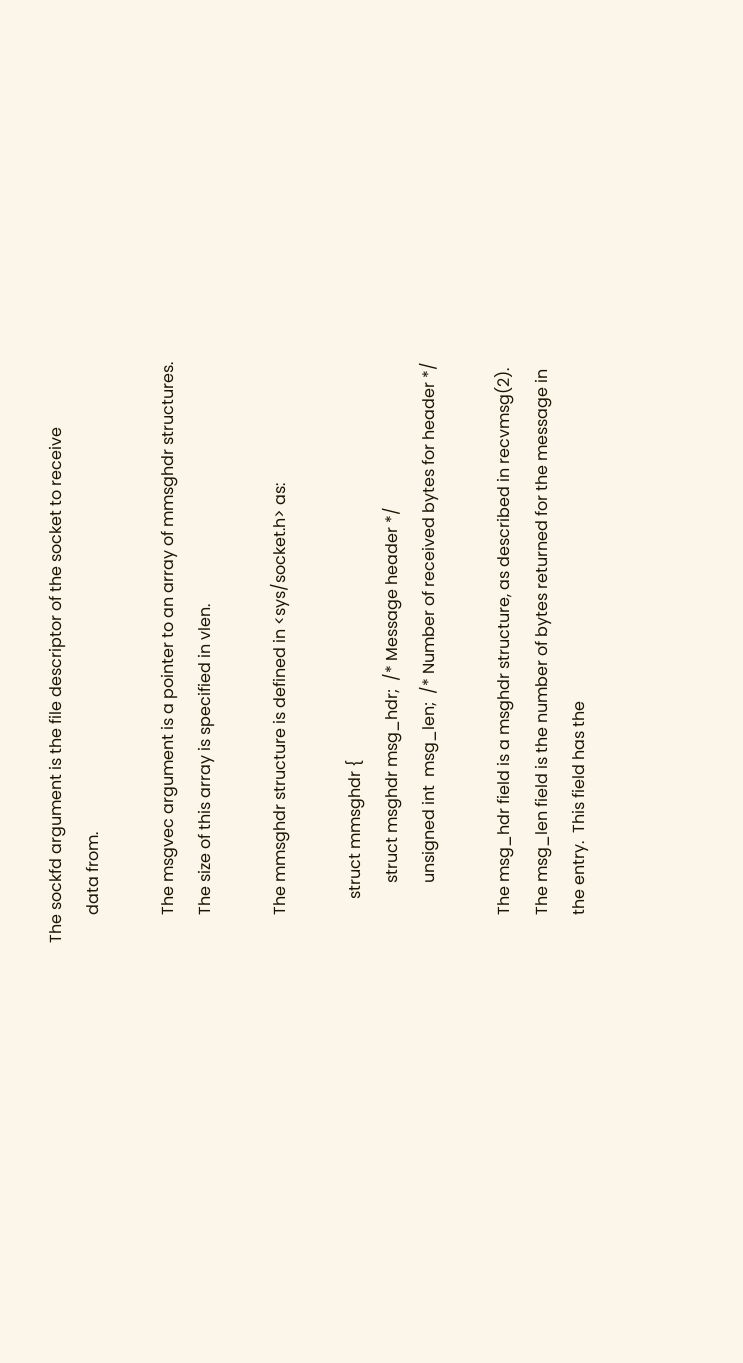The sockfd argument is the file descriptor of the socket to receive
       data from.

       The msgvec argument is a pointer to an array of mmsghdr structures.
       The size of this array is specified in vlen.

       The mmsghdr structure is defined in <sys/socket.h> as:

           struct mmsghdr {
               struct msghdr msg_hdr;  /* Message header */
               unsigned int  msg_len;  /* Number of received bytes for header */

       The msg_hdr field is a msghdr structure, as described in recvmsg(2).
       The msg_len field is the number of bytes returned for the message in
       the entry.  This field has the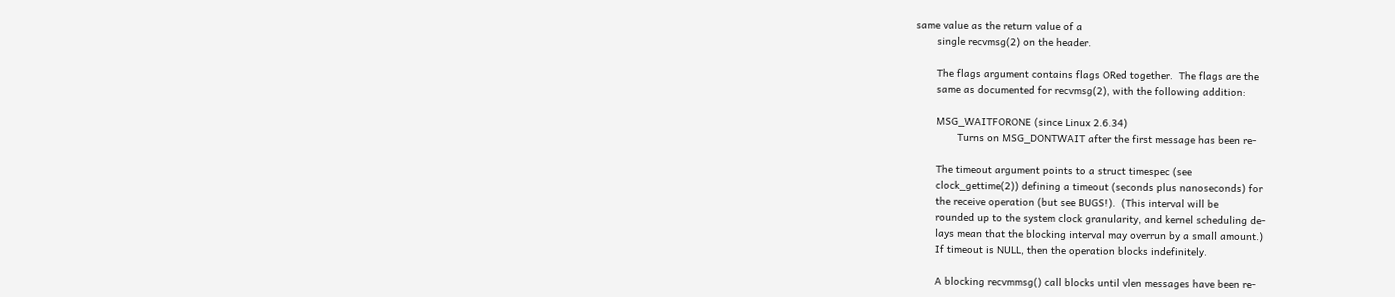same value as the return value of a
       single recvmsg(2) on the header.

       The flags argument contains flags ORed together.  The flags are the
       same as documented for recvmsg(2), with the following addition:

       MSG_WAITFORONE (since Linux 2.6.34)
              Turns on MSG_DONTWAIT after the first message has been re‐

       The timeout argument points to a struct timespec (see
       clock_gettime(2)) defining a timeout (seconds plus nanoseconds) for
       the receive operation (but see BUGS!).  (This interval will be
       rounded up to the system clock granularity, and kernel scheduling de‐
       lays mean that the blocking interval may overrun by a small amount.)
       If timeout is NULL, then the operation blocks indefinitely.

       A blocking recvmmsg() call blocks until vlen messages have been re‐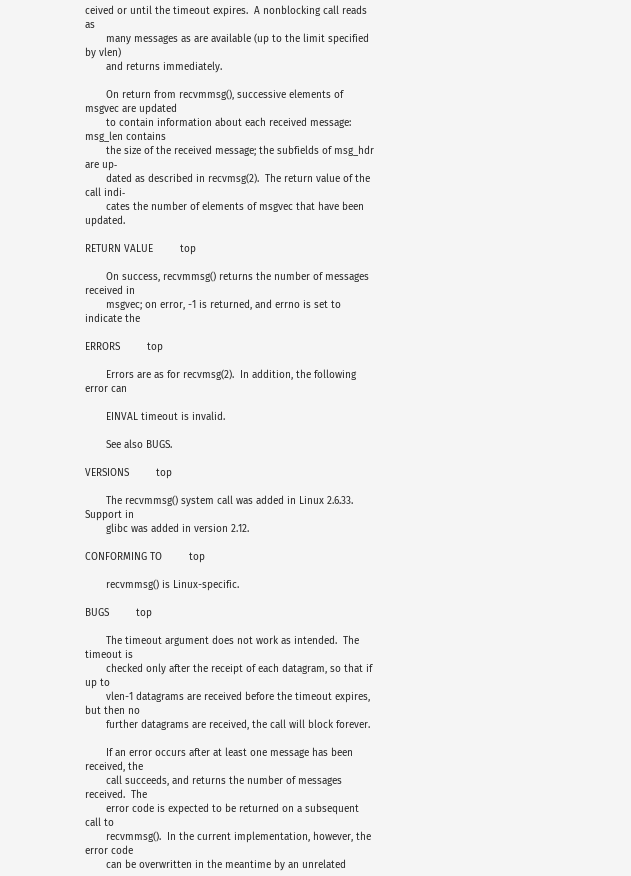ceived or until the timeout expires.  A nonblocking call reads as
       many messages as are available (up to the limit specified by vlen)
       and returns immediately.

       On return from recvmmsg(), successive elements of msgvec are updated
       to contain information about each received message: msg_len contains
       the size of the received message; the subfields of msg_hdr are up‐
       dated as described in recvmsg(2).  The return value of the call indi‐
       cates the number of elements of msgvec that have been updated.

RETURN VALUE         top

       On success, recvmmsg() returns the number of messages received in
       msgvec; on error, -1 is returned, and errno is set to indicate the

ERRORS         top

       Errors are as for recvmsg(2).  In addition, the following error can

       EINVAL timeout is invalid.

       See also BUGS.

VERSIONS         top

       The recvmmsg() system call was added in Linux 2.6.33.  Support in
       glibc was added in version 2.12.

CONFORMING TO         top

       recvmmsg() is Linux-specific.

BUGS         top

       The timeout argument does not work as intended.  The timeout is
       checked only after the receipt of each datagram, so that if up to
       vlen-1 datagrams are received before the timeout expires, but then no
       further datagrams are received, the call will block forever.

       If an error occurs after at least one message has been received, the
       call succeeds, and returns the number of messages received.  The
       error code is expected to be returned on a subsequent call to
       recvmmsg().  In the current implementation, however, the error code
       can be overwritten in the meantime by an unrelated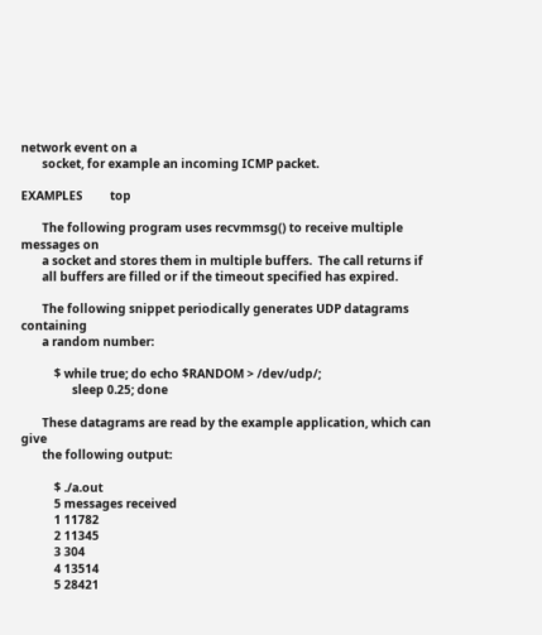network event on a
       socket, for example an incoming ICMP packet.

EXAMPLES         top

       The following program uses recvmmsg() to receive multiple messages on
       a socket and stores them in multiple buffers.  The call returns if
       all buffers are filled or if the timeout specified has expired.

       The following snippet periodically generates UDP datagrams containing
       a random number:

           $ while true; do echo $RANDOM > /dev/udp/;
                 sleep 0.25; done

       These datagrams are read by the example application, which can give
       the following output:

           $ ./a.out
           5 messages received
           1 11782
           2 11345
           3 304
           4 13514
           5 28421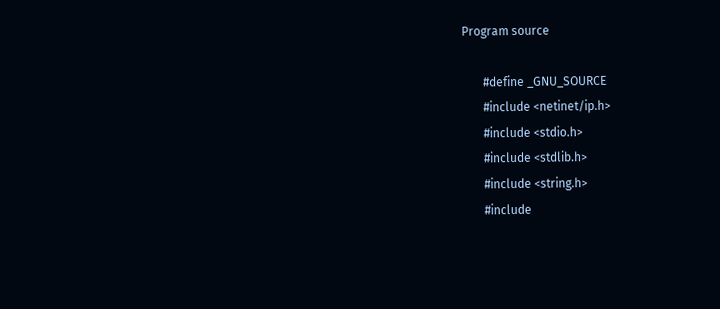Program source

       #define _GNU_SOURCE
       #include <netinet/ip.h>
       #include <stdio.h>
       #include <stdlib.h>
       #include <string.h>
       #include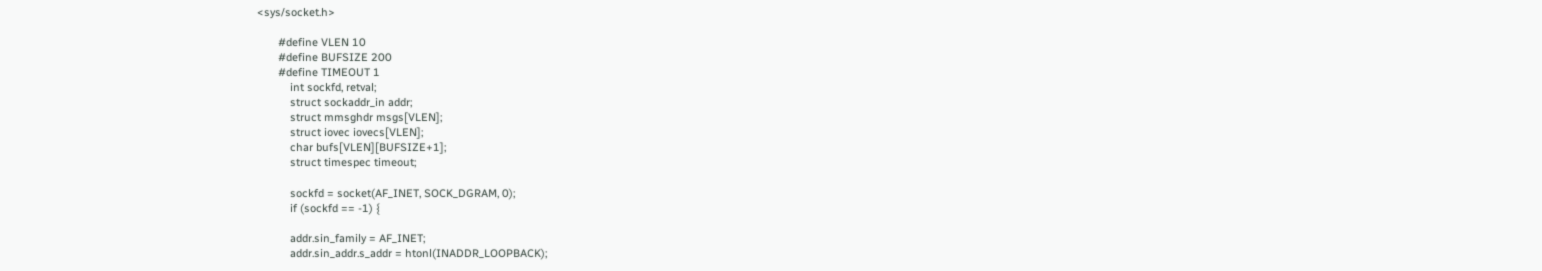<sys/socket.h>

       #define VLEN 10
       #define BUFSIZE 200
       #define TIMEOUT 1
           int sockfd, retval;
           struct sockaddr_in addr;
           struct mmsghdr msgs[VLEN];
           struct iovec iovecs[VLEN];
           char bufs[VLEN][BUFSIZE+1];
           struct timespec timeout;

           sockfd = socket(AF_INET, SOCK_DGRAM, 0);
           if (sockfd == -1) {

           addr.sin_family = AF_INET;
           addr.sin_addr.s_addr = htonl(INADDR_LOOPBACK);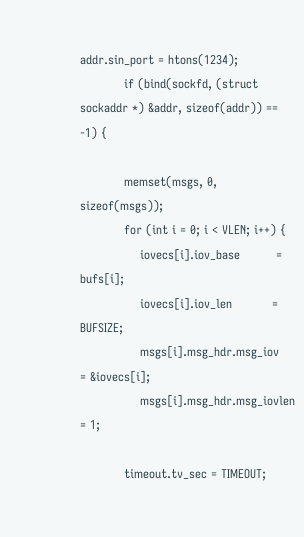addr.sin_port = htons(1234);
           if (bind(sockfd, (struct sockaddr *) &addr, sizeof(addr)) == -1) {

           memset(msgs, 0, sizeof(msgs));
           for (int i = 0; i < VLEN; i++) {
               iovecs[i].iov_base         = bufs[i];
               iovecs[i].iov_len          = BUFSIZE;
               msgs[i].msg_hdr.msg_iov    = &iovecs[i];
               msgs[i].msg_hdr.msg_iovlen = 1;

           timeout.tv_sec = TIMEOUT;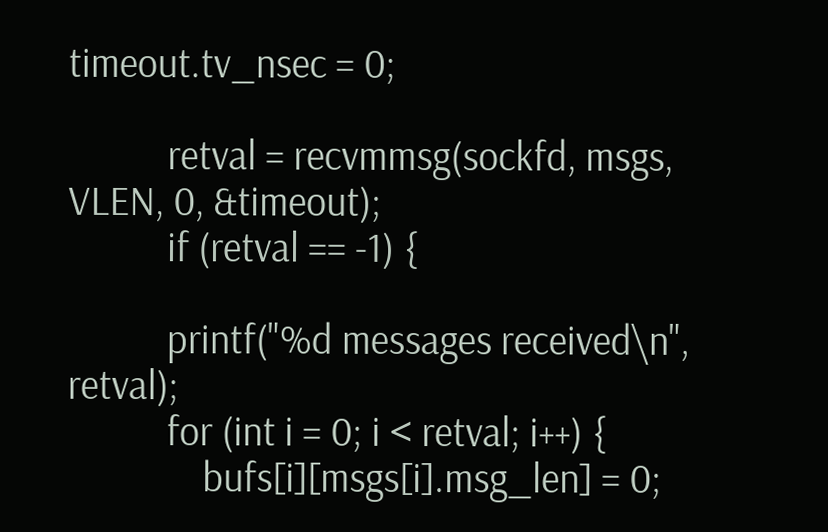timeout.tv_nsec = 0;

           retval = recvmmsg(sockfd, msgs, VLEN, 0, &timeout);
           if (retval == -1) {

           printf("%d messages received\n", retval);
           for (int i = 0; i < retval; i++) {
               bufs[i][msgs[i].msg_len] = 0;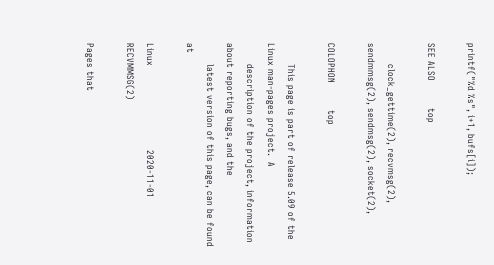printf("%d %s", i+1, bufs[i]);

SEE ALSO         top

       clock_gettime(2), recvmsg(2), sendmmsg(2), sendmsg(2), socket(2),

COLOPHON         top

       This page is part of release 5.09 of the Linux man-pages project.  A
       description of the project, information about reporting bugs, and the
       latest version of this page, can be found at

Linux                            2020-11-01                      RECVMMSG(2)

Pages that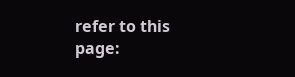refer to this page: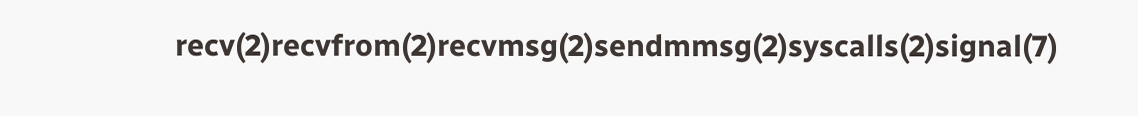recv(2)recvfrom(2)recvmsg(2)sendmmsg(2)syscalls(2)signal(7)